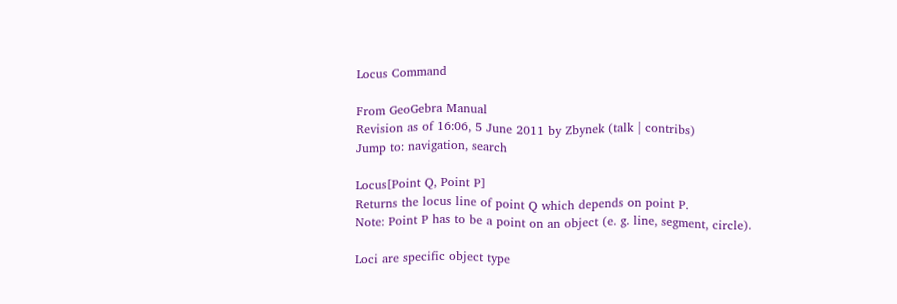Locus Command

From GeoGebra Manual
Revision as of 16:06, 5 June 2011 by Zbynek (talk | contribs)
Jump to: navigation, search

Locus[Point Q, Point P]
Returns the locus line of point Q which depends on point P.
Note: Point P has to be a point on an object (e. g. line, segment, circle).

Loci are specific object type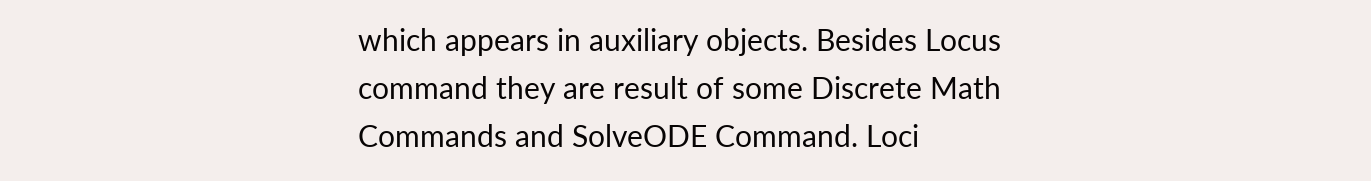which appears in auxiliary objects. Besides Locus command they are result of some Discrete Math Commands and SolveODE Command. Loci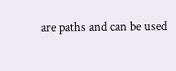are paths and can be used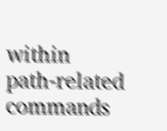within path-related commands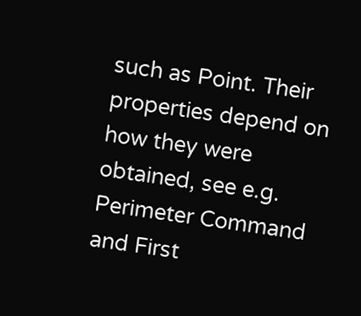such as Point. Their properties depend on how they were obtained, see e.g. Perimeter Command and First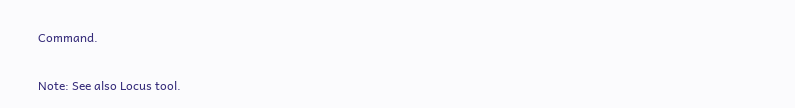Command.

Note: See also Locus tool.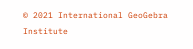© 2021 International GeoGebra Institute